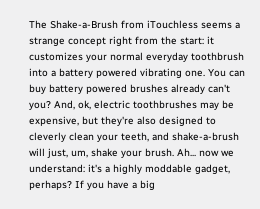The Shake-a-Brush from iTouchless seems a strange concept right from the start: it customizes your normal everyday toothbrush into a battery powered vibrating one. You can buy battery powered brushes already can't you? And, ok, electric toothbrushes may be expensive, but they're also designed to cleverly clean your teeth, and shake-a-brush will just, um, shake your brush. Ah... now we understand: it's a highly moddable gadget, perhaps? If you have a big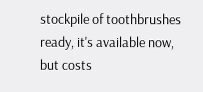stockpile of toothbrushes ready, it's available now, but costs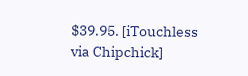$39.95. [iTouchless via Chipchick]